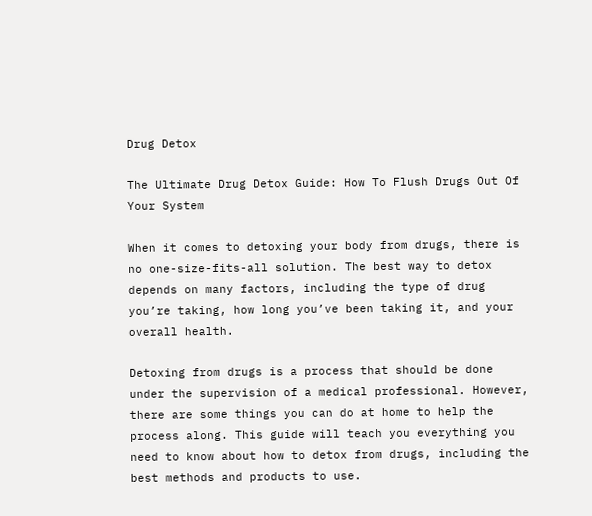Drug Detox

The Ultimate Drug Detox Guide: How To Flush Drugs Out Of Your System

When it comes to detoxing your body from drugs, there is no one-size-fits-all solution. The best way to detox depends on many factors, including the type of drug you’re taking, how long you’ve been taking it, and your overall health.

Detoxing from drugs is a process that should be done under the supervision of a medical professional. However, there are some things you can do at home to help the process along. This guide will teach you everything you need to know about how to detox from drugs, including the best methods and products to use.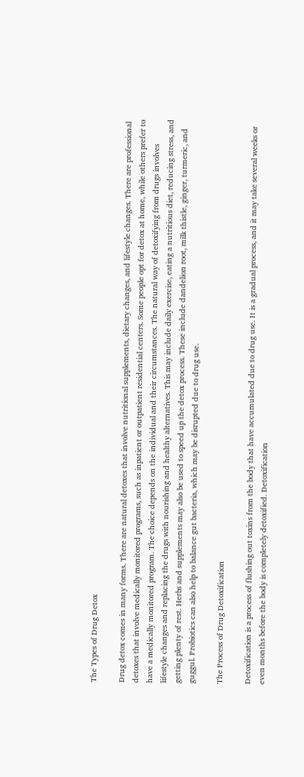The Types of Drug Detox

Drug detox comes in many forms. There are natural detoxes that involve nutritional supplements, dietary changes, and lifestyle changes. There are professional detoxes that involve medically monitored programs, such as inpatient or outpatient residential centers. Some people opt for detox at home, while others prefer to have a medically monitored program. The choice depends on the individual and their circumstances. The natural way of detoxifying from drugs involves lifestyle changes and replacing the drugs with nourishing and healthy alternatives. This may include daily exercise, eating a nutritious diet, reducing stress, and getting plenty of rest. Herbs and supplements may also be used to speed up the detox process. These include dandelion root, milk thistle, ginger, turmeric, and guggul. Probiotics can also help to balance gut bacteria, which may be disrupted due to drug use.

The Process of Drug Detoxification

Detoxification is a process of flushing out toxins from the body that have accumulated due to drug use. It is a gradual process, and it may take several weeks or even months before the body is completely detoxified. Detoxification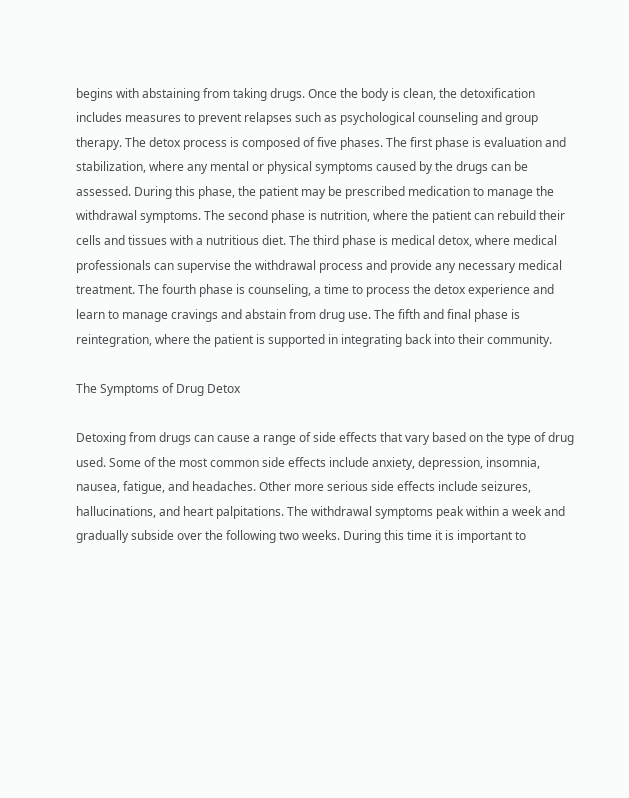begins with abstaining from taking drugs. Once the body is clean, the detoxification includes measures to prevent relapses such as psychological counseling and group therapy. The detox process is composed of five phases. The first phase is evaluation and stabilization, where any mental or physical symptoms caused by the drugs can be assessed. During this phase, the patient may be prescribed medication to manage the withdrawal symptoms. The second phase is nutrition, where the patient can rebuild their cells and tissues with a nutritious diet. The third phase is medical detox, where medical professionals can supervise the withdrawal process and provide any necessary medical treatment. The fourth phase is counseling, a time to process the detox experience and learn to manage cravings and abstain from drug use. The fifth and final phase is reintegration, where the patient is supported in integrating back into their community.

The Symptoms of Drug Detox

Detoxing from drugs can cause a range of side effects that vary based on the type of drug used. Some of the most common side effects include anxiety, depression, insomnia, nausea, fatigue, and headaches. Other more serious side effects include seizures, hallucinations, and heart palpitations. The withdrawal symptoms peak within a week and gradually subside over the following two weeks. During this time it is important to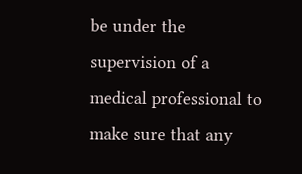be under the supervision of a medical professional to make sure that any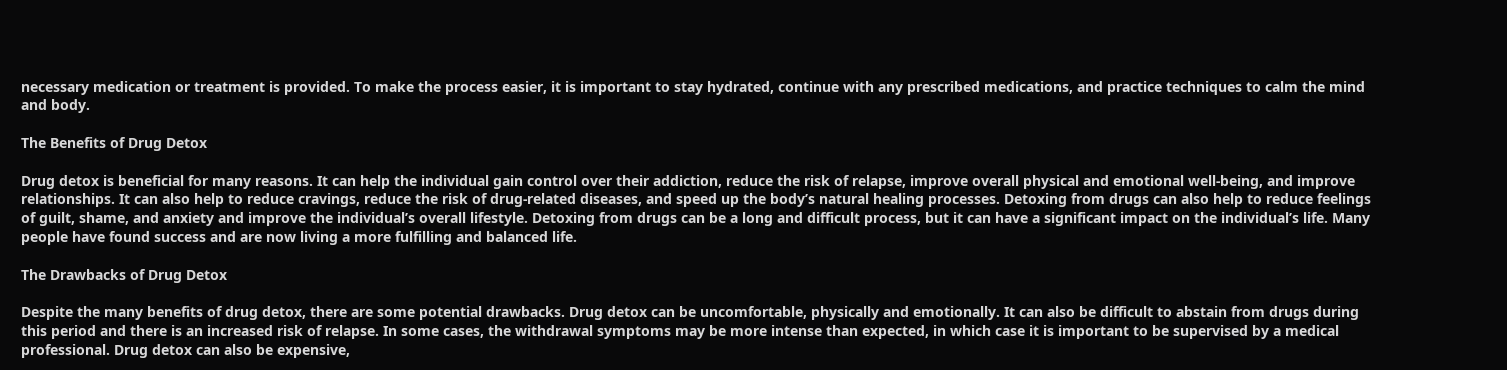necessary medication or treatment is provided. To make the process easier, it is important to stay hydrated, continue with any prescribed medications, and practice techniques to calm the mind and body.

The Benefits of Drug Detox

Drug detox is beneficial for many reasons. It can help the individual gain control over their addiction, reduce the risk of relapse, improve overall physical and emotional well-being, and improve relationships. It can also help to reduce cravings, reduce the risk of drug-related diseases, and speed up the body’s natural healing processes. Detoxing from drugs can also help to reduce feelings of guilt, shame, and anxiety and improve the individual’s overall lifestyle. Detoxing from drugs can be a long and difficult process, but it can have a significant impact on the individual’s life. Many people have found success and are now living a more fulfilling and balanced life.

The Drawbacks of Drug Detox

Despite the many benefits of drug detox, there are some potential drawbacks. Drug detox can be uncomfortable, physically and emotionally. It can also be difficult to abstain from drugs during this period and there is an increased risk of relapse. In some cases, the withdrawal symptoms may be more intense than expected, in which case it is important to be supervised by a medical professional. Drug detox can also be expensive,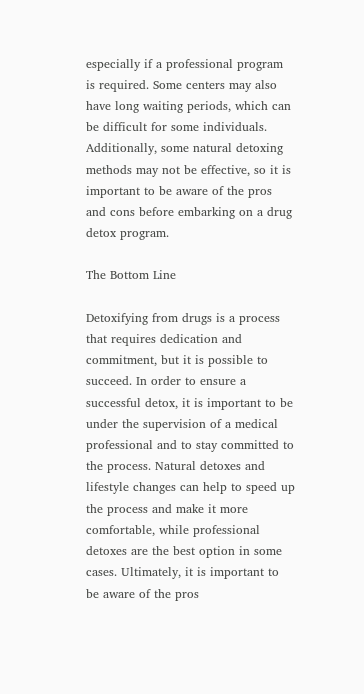especially if a professional program is required. Some centers may also have long waiting periods, which can be difficult for some individuals. Additionally, some natural detoxing methods may not be effective, so it is important to be aware of the pros and cons before embarking on a drug detox program.

The Bottom Line

Detoxifying from drugs is a process that requires dedication and commitment, but it is possible to succeed. In order to ensure a successful detox, it is important to be under the supervision of a medical professional and to stay committed to the process. Natural detoxes and lifestyle changes can help to speed up the process and make it more comfortable, while professional detoxes are the best option in some cases. Ultimately, it is important to be aware of the pros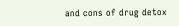and cons of drug detox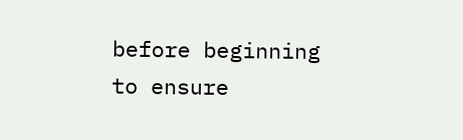before beginning to ensure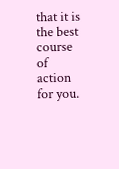that it is the best course of action for you.